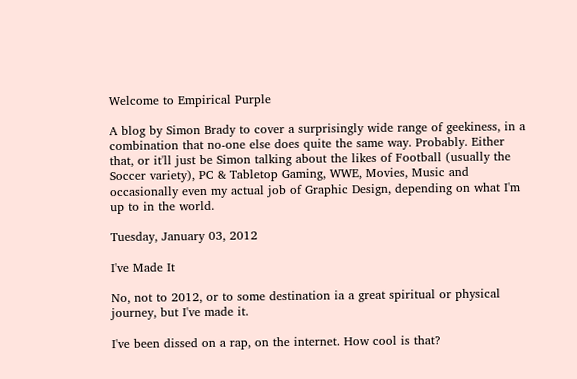Welcome to Empirical Purple

A blog by Simon Brady to cover a surprisingly wide range of geekiness, in a combination that no-one else does quite the same way. Probably. Either that, or it'll just be Simon talking about the likes of Football (usually the Soccer variety), PC & Tabletop Gaming, WWE, Movies, Music and occasionally even my actual job of Graphic Design, depending on what I'm up to in the world.

Tuesday, January 03, 2012

I've Made It

No, not to 2012, or to some destination ia a great spiritual or physical journey, but I've made it.

I've been dissed on a rap, on the internet. How cool is that?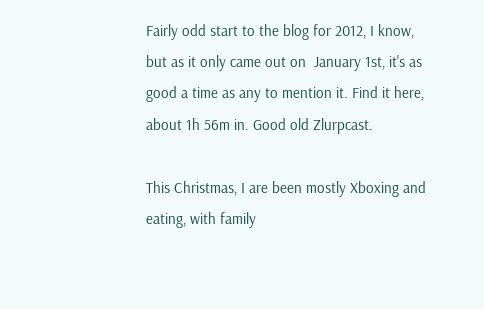Fairly odd start to the blog for 2012, I know, but as it only came out on  January 1st, it's as good a time as any to mention it. Find it here, about 1h 56m in. Good old Zlurpcast.

This Christmas, I are been mostly Xboxing and eating, with family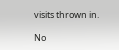visits thrown in.

No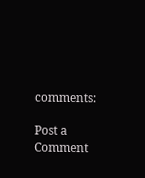comments:

Post a Comment